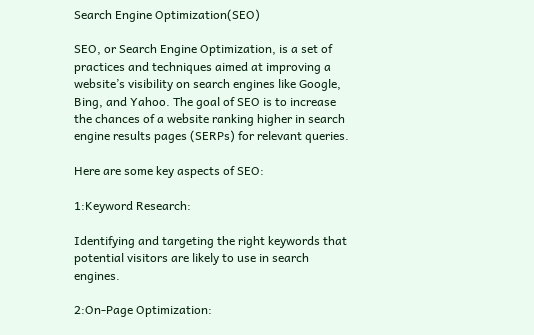Search Engine Optimization(SEO)

SEO, or Search Engine Optimization, is a set of practices and techniques aimed at improving a website’s visibility on search engines like Google, Bing, and Yahoo. The goal of SEO is to increase the chances of a website ranking higher in search engine results pages (SERPs) for relevant queries.

Here are some key aspects of SEO:

1:Keyword Research:

Identifying and targeting the right keywords that potential visitors are likely to use in search engines.

2:On-Page Optimization: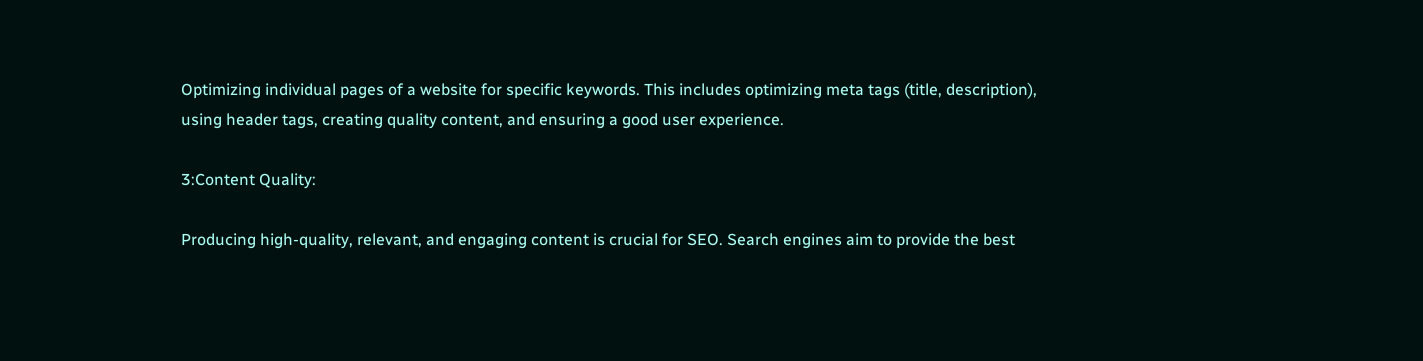Optimizing individual pages of a website for specific keywords. This includes optimizing meta tags (title, description), using header tags, creating quality content, and ensuring a good user experience.

3:Content Quality:

Producing high-quality, relevant, and engaging content is crucial for SEO. Search engines aim to provide the best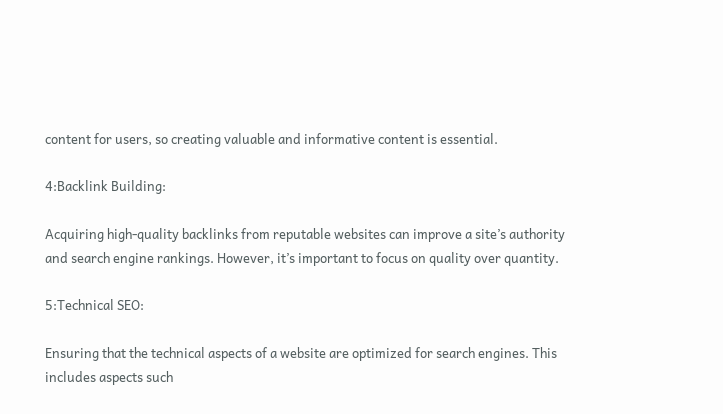content for users, so creating valuable and informative content is essential.

4:Backlink Building:

Acquiring high-quality backlinks from reputable websites can improve a site’s authority and search engine rankings. However, it’s important to focus on quality over quantity.

5:Technical SEO:

Ensuring that the technical aspects of a website are optimized for search engines. This includes aspects such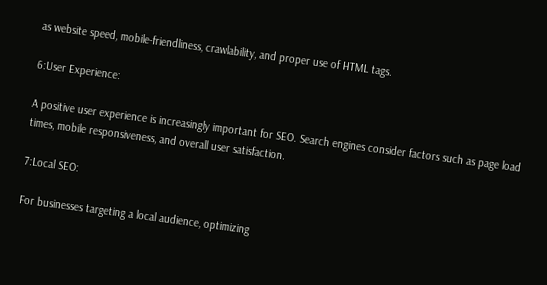as website speed, mobile-friendliness, crawlability, and proper use of HTML tags.

6:User Experience:

A positive user experience is increasingly important for SEO. Search engines consider factors such as page load times, mobile responsiveness, and overall user satisfaction.

7:Local SEO:

For businesses targeting a local audience, optimizing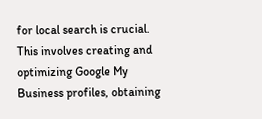for local search is crucial. This involves creating and optimizing Google My Business profiles, obtaining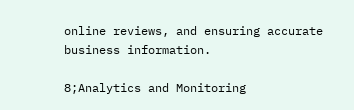online reviews, and ensuring accurate business information.

8;Analytics and Monitoring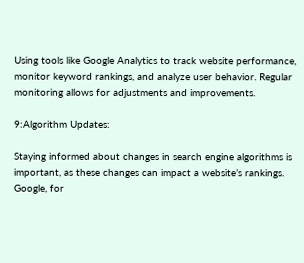Using tools like Google Analytics to track website performance, monitor keyword rankings, and analyze user behavior. Regular monitoring allows for adjustments and improvements.

9:Algorithm Updates:

Staying informed about changes in search engine algorithms is important, as these changes can impact a website’s rankings. Google, for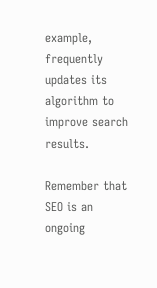example, frequently updates its algorithm to improve search results.

Remember that SEO is an ongoing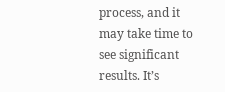process, and it may take time to see significant results. It’s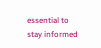essential to stay informed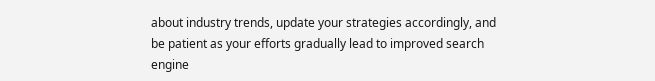about industry trends, update your strategies accordingly, and be patient as your efforts gradually lead to improved search engine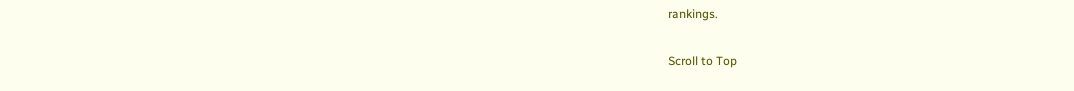rankings.

Scroll to Top